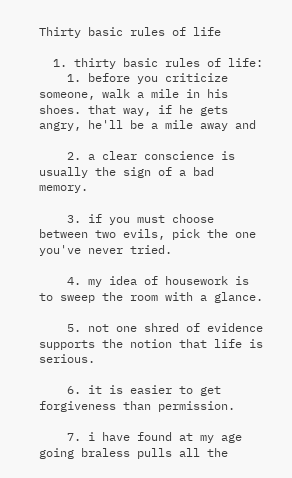Thirty basic rules of life

  1. thirty basic rules of life:
    1. before you criticize someone, walk a mile in his shoes. that way, if he gets angry, he'll be a mile away and

    2. a clear conscience is usually the sign of a bad memory.

    3. if you must choose between two evils, pick the one you've never tried.

    4. my idea of housework is to sweep the room with a glance.

    5. not one shred of evidence supports the notion that life is serious.

    6. it is easier to get forgiveness than permission.

    7. i have found at my age going braless pulls all the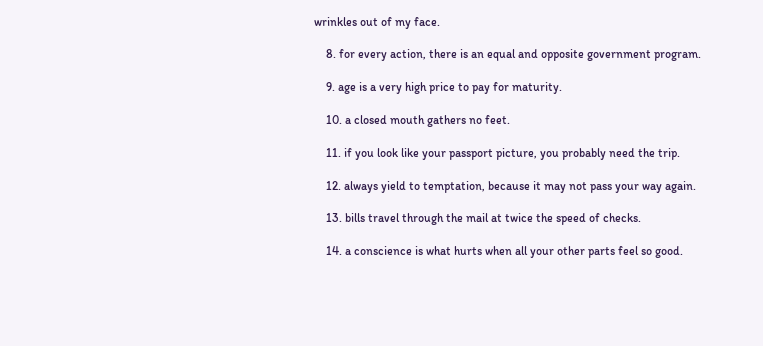wrinkles out of my face.

    8. for every action, there is an equal and opposite government program.

    9. age is a very high price to pay for maturity.

    10. a closed mouth gathers no feet.

    11. if you look like your passport picture, you probably need the trip.

    12. always yield to temptation, because it may not pass your way again.

    13. bills travel through the mail at twice the speed of checks.

    14. a conscience is what hurts when all your other parts feel so good.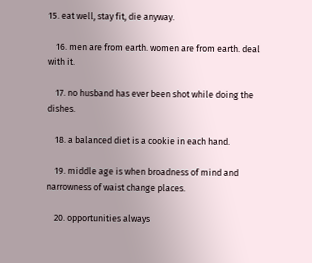15. eat well, stay fit, die anyway.

    16. men are from earth. women are from earth. deal with it.

    17. no husband has ever been shot while doing the dishes.

    18. a balanced diet is a cookie in each hand.

    19. middle age is when broadness of mind and narrowness of waist change places.

    20. opportunities always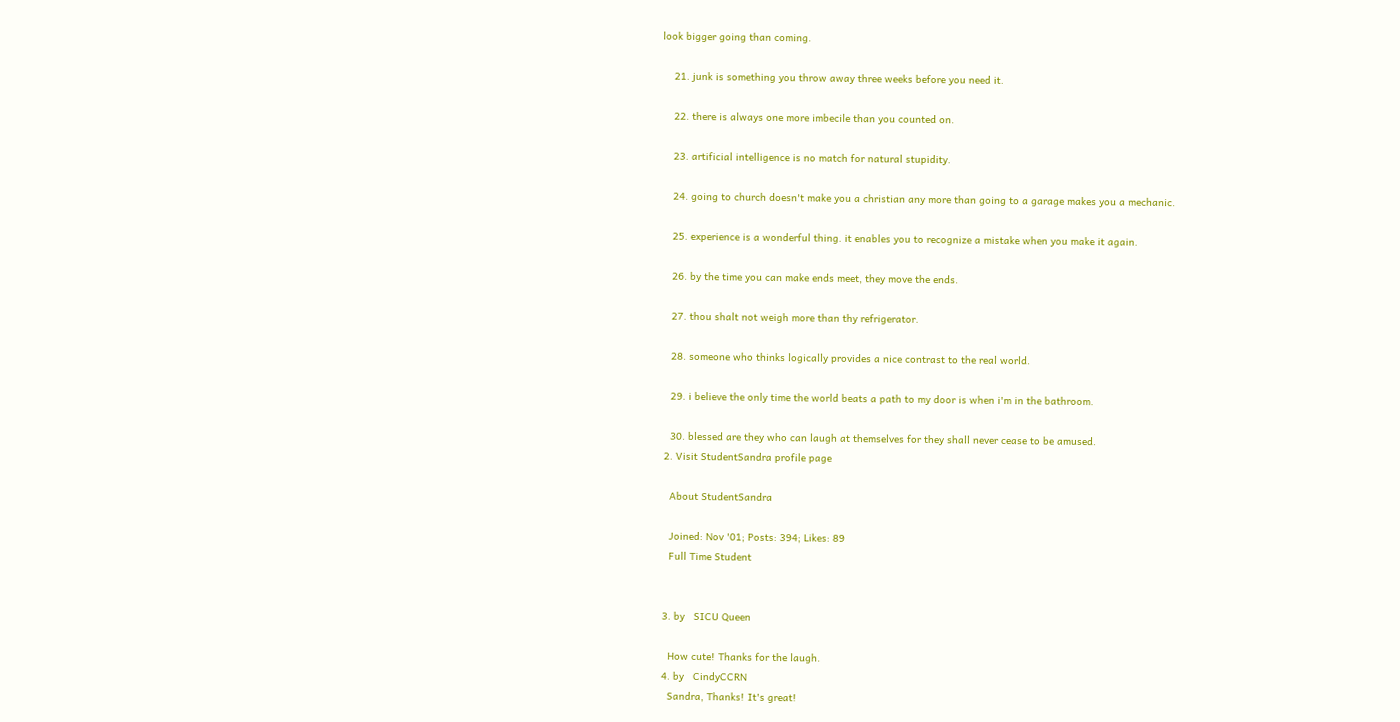look bigger going than coming.

    21. junk is something you throw away three weeks before you need it.

    22. there is always one more imbecile than you counted on.

    23. artificial intelligence is no match for natural stupidity.

    24. going to church doesn't make you a christian any more than going to a garage makes you a mechanic.

    25. experience is a wonderful thing. it enables you to recognize a mistake when you make it again.

    26. by the time you can make ends meet, they move the ends.

    27. thou shalt not weigh more than thy refrigerator.

    28. someone who thinks logically provides a nice contrast to the real world.

    29. i believe the only time the world beats a path to my door is when i'm in the bathroom.

    30. blessed are they who can laugh at themselves for they shall never cease to be amused.
  2. Visit StudentSandra profile page

    About StudentSandra

    Joined: Nov '01; Posts: 394; Likes: 89
    Full Time Student


  3. by   SICU Queen

    How cute! Thanks for the laugh.
  4. by   CindyCCRN
    Sandra, Thanks! It's great!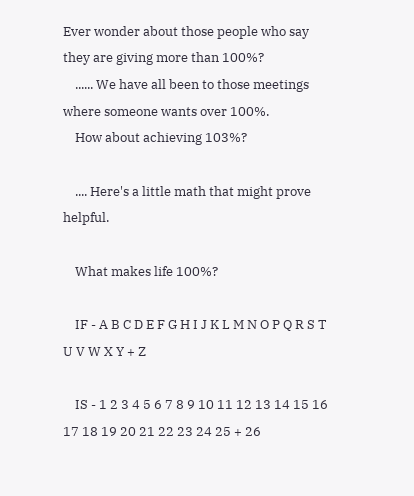Ever wonder about those people who say they are giving more than 100%?
    ...... We have all been to those meetings where someone wants over 100%.
    How about achieving 103%?

    .... Here's a little math that might prove helpful.

    What makes life 100%?

    IF - A B C D E F G H I J K L M N O P Q R S T U V W X Y + Z

    IS - 1 2 3 4 5 6 7 8 9 10 11 12 13 14 15 16 17 18 19 20 21 22 23 24 25 + 26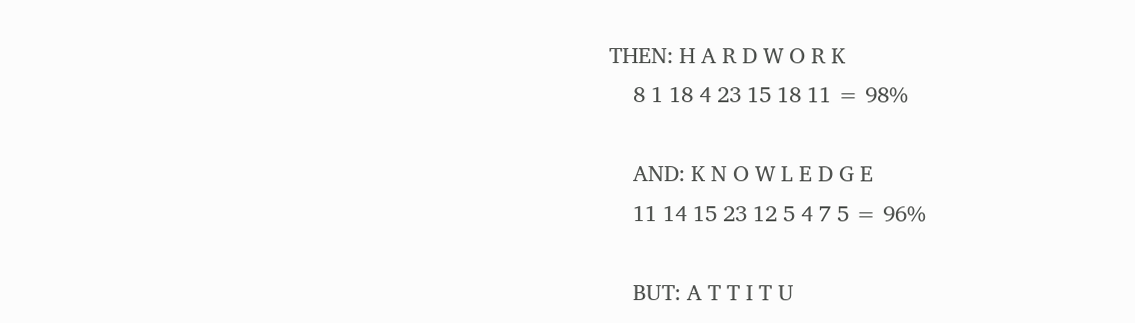THEN: H A R D W O R K
    8 1 18 4 23 15 18 11 = 98%

    AND: K N O W L E D G E
    11 14 15 23 12 5 4 7 5 = 96%

    BUT: A T T I T U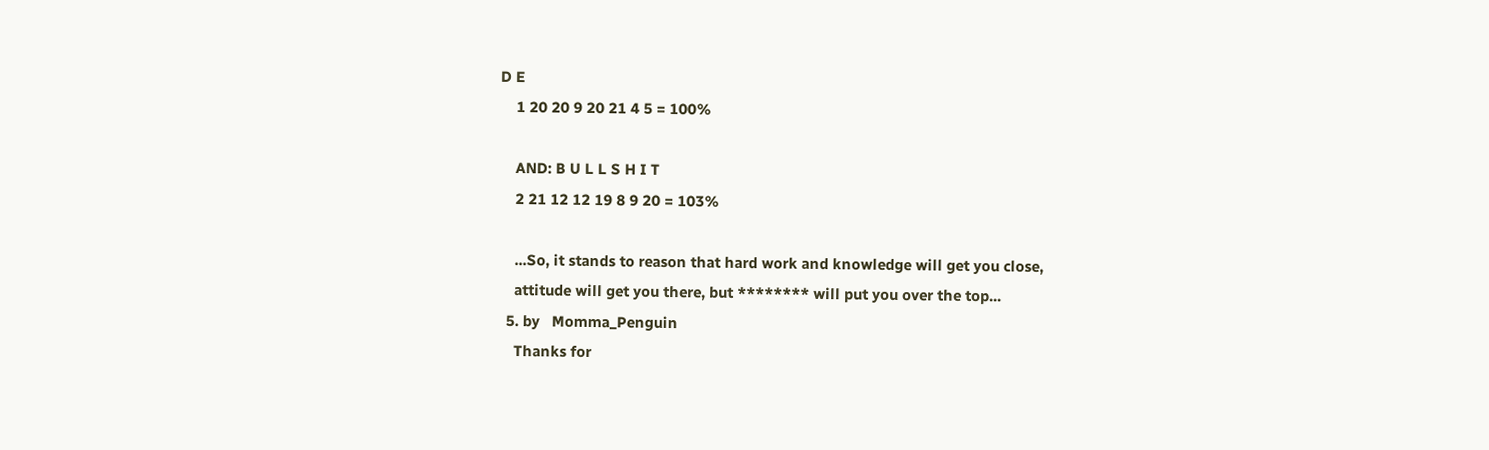D E
    1 20 20 9 20 21 4 5 = 100%

    AND: B U L L S H I T
    2 21 12 12 19 8 9 20 = 103%

    ...So, it stands to reason that hard work and knowledge will get you close,
    attitude will get you there, but ******** will put you over the top...
  5. by   Momma_Penguin
    Thanks for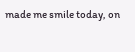made me smile today, on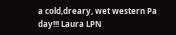a cold,dreary, wet western Pa day!!! Laura LPN